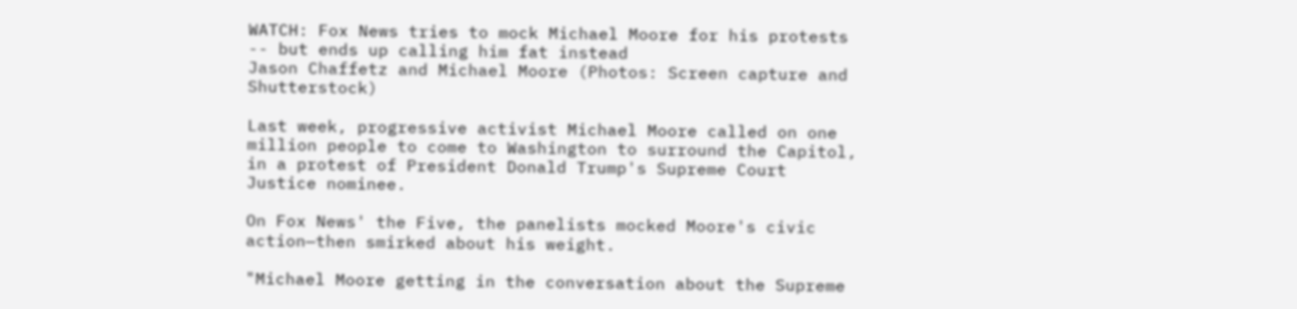WATCH: Fox News tries to mock Michael Moore for his protests -- but ends up calling him fat instead
Jason Chaffetz and Michael Moore (Photos: Screen capture and Shutterstock)

Last week, progressive activist Michael Moore called on one million people to come to Washington to surround the Capitol, in a protest of President Donald Trump's Supreme Court Justice nominee.

On Fox News' the Five, the panelists mocked Moore's civic action—then smirked about his weight.

"Michael Moore getting in the conversation about the Supreme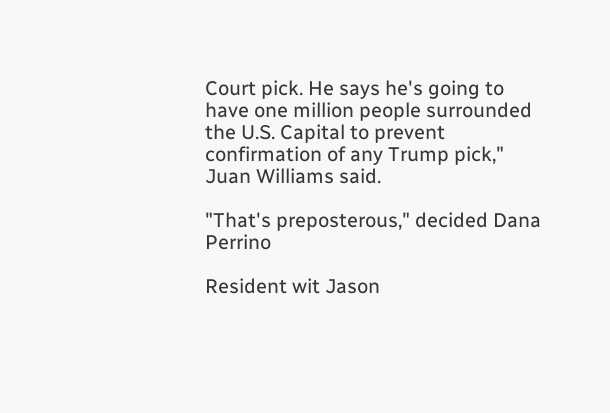Court pick. He says he's going to have one million people surrounded the U.S. Capital to prevent confirmation of any Trump pick," Juan Williams said.

"That's preposterous," decided Dana Perrino

Resident wit Jason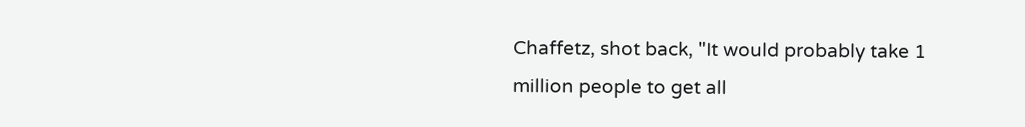Chaffetz, shot back, "It would probably take 1 million people to get all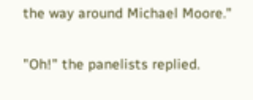the way around Michael Moore."

"Oh!" the panelists replied.